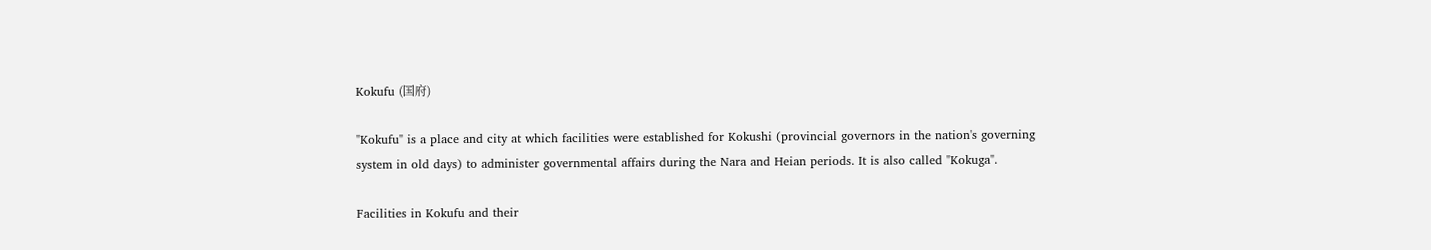Kokufu (国府)

"Kokufu" is a place and city at which facilities were established for Kokushi (provincial governors in the nation's governing system in old days) to administer governmental affairs during the Nara and Heian periods. It is also called "Kokuga".

Facilities in Kokufu and their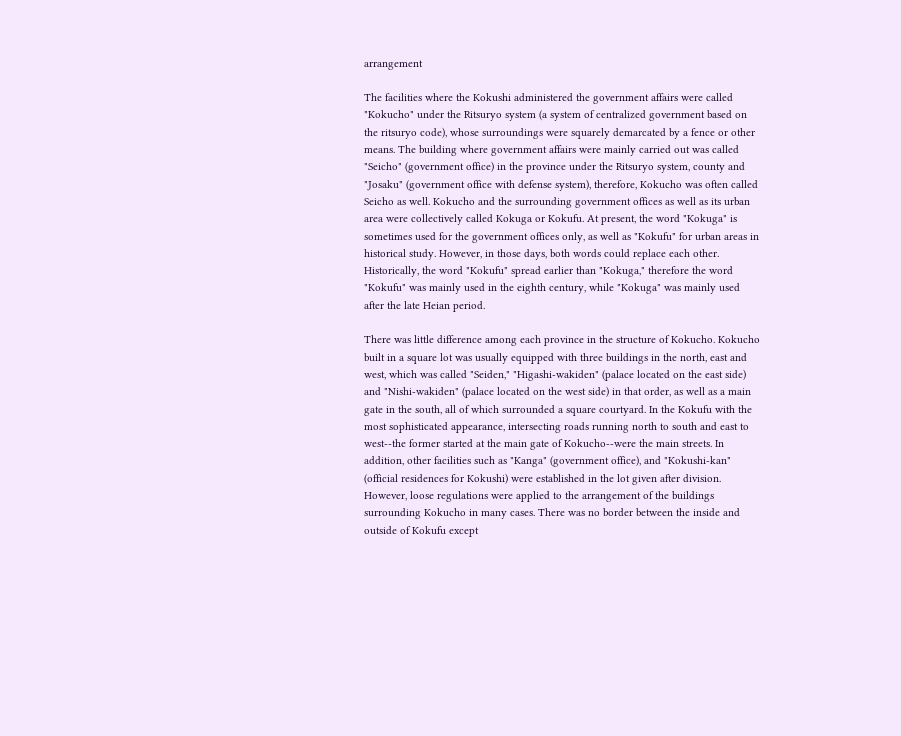arrangement

The facilities where the Kokushi administered the government affairs were called "Kokucho" under the Ritsuryo system (a system of centralized government based on the ritsuryo code), whose surroundings were squarely demarcated by a fence or other means. The building where government affairs were mainly carried out was called "Seicho" (government office) in the province under the Ritsuryo system, county and "Josaku" (government office with defense system), therefore, Kokucho was often called Seicho as well. Kokucho and the surrounding government offices as well as its urban area were collectively called Kokuga or Kokufu. At present, the word "Kokuga" is sometimes used for the government offices only, as well as "Kokufu" for urban areas in historical study. However, in those days, both words could replace each other. Historically, the word "Kokufu" spread earlier than "Kokuga," therefore the word "Kokufu" was mainly used in the eighth century, while "Kokuga" was mainly used after the late Heian period.

There was little difference among each province in the structure of Kokucho. Kokucho built in a square lot was usually equipped with three buildings in the north, east and west, which was called "Seiden," "Higashi-wakiden" (palace located on the east side) and "Nishi-wakiden" (palace located on the west side) in that order, as well as a main gate in the south, all of which surrounded a square courtyard. In the Kokufu with the most sophisticated appearance, intersecting roads running north to south and east to west--the former started at the main gate of Kokucho--were the main streets. In addition, other facilities such as "Kanga" (government office), and "Kokushi-kan" (official residences for Kokushi) were established in the lot given after division. However, loose regulations were applied to the arrangement of the buildings surrounding Kokucho in many cases. There was no border between the inside and outside of Kokufu except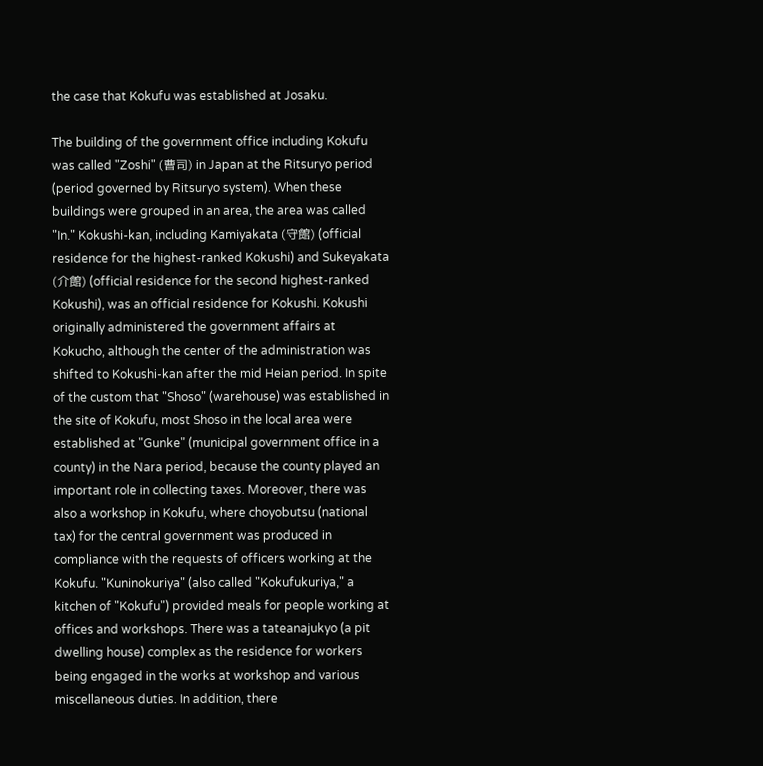the case that Kokufu was established at Josaku.

The building of the government office including Kokufu was called "Zoshi" (曹司) in Japan at the Ritsuryo period (period governed by Ritsuryo system). When these buildings were grouped in an area, the area was called "In." Kokushi-kan, including Kamiyakata (守館) (official residence for the highest-ranked Kokushi) and Sukeyakata (介館) (official residence for the second highest-ranked Kokushi), was an official residence for Kokushi. Kokushi originally administered the government affairs at Kokucho, although the center of the administration was shifted to Kokushi-kan after the mid Heian period. In spite of the custom that "Shoso" (warehouse) was established in the site of Kokufu, most Shoso in the local area were established at "Gunke" (municipal government office in a county) in the Nara period, because the county played an important role in collecting taxes. Moreover, there was also a workshop in Kokufu, where choyobutsu (national tax) for the central government was produced in compliance with the requests of officers working at the Kokufu. "Kuninokuriya" (also called "Kokufukuriya," a kitchen of "Kokufu") provided meals for people working at offices and workshops. There was a tateanajukyo (a pit dwelling house) complex as the residence for workers being engaged in the works at workshop and various miscellaneous duties. In addition, there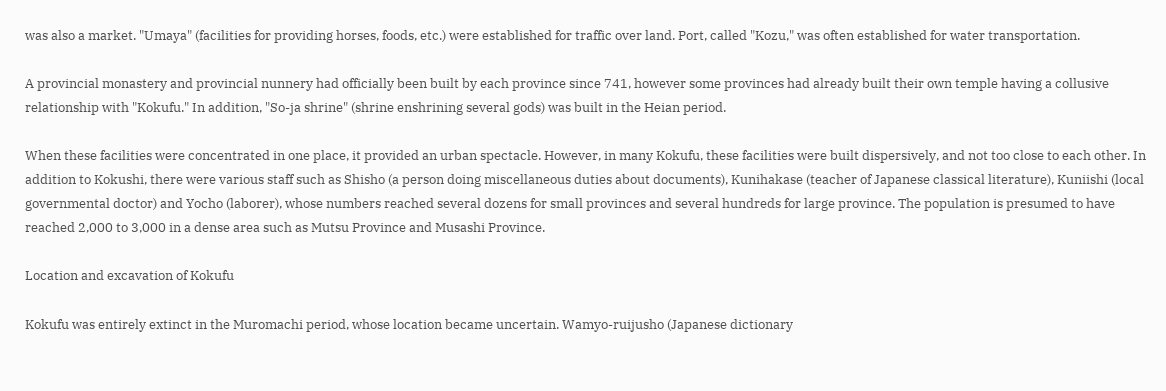was also a market. "Umaya" (facilities for providing horses, foods, etc.) were established for traffic over land. Port, called "Kozu," was often established for water transportation.

A provincial monastery and provincial nunnery had officially been built by each province since 741, however some provinces had already built their own temple having a collusive relationship with "Kokufu." In addition, "So-ja shrine" (shrine enshrining several gods) was built in the Heian period.

When these facilities were concentrated in one place, it provided an urban spectacle. However, in many Kokufu, these facilities were built dispersively, and not too close to each other. In addition to Kokushi, there were various staff such as Shisho (a person doing miscellaneous duties about documents), Kunihakase (teacher of Japanese classical literature), Kuniishi (local governmental doctor) and Yocho (laborer), whose numbers reached several dozens for small provinces and several hundreds for large province. The population is presumed to have reached 2,000 to 3,000 in a dense area such as Mutsu Province and Musashi Province.

Location and excavation of Kokufu

Kokufu was entirely extinct in the Muromachi period, whose location became uncertain. Wamyo-ruijusho (Japanese dictionary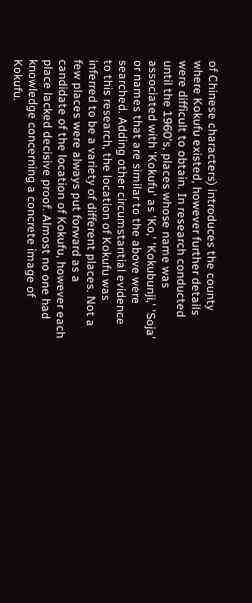of Chinese characters) introduces the county where Kokufu existed, however further details were difficult to obtain. In research conducted until the 1960's, places whose name was associated with 'Kokufu' as 'Ko,' 'Kokubunji,' 'Soja' or names that are similar to the above were searched. Adding other circumstantial evidence to this research, the location of Kokufu was inferred to be a variety of different places. Not a few places were always put forward as a candidate of the location of Kokufu, however each place lacked decisive proof. Almost no one had knowledge concerning a concrete image of Kokufu.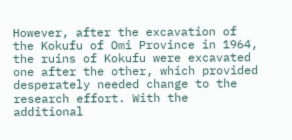However, after the excavation of the Kokufu of Omi Province in 1964, the ruins of Kokufu were excavated one after the other, which provided desperately needed change to the research effort. With the additional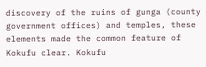discovery of the ruins of gunga (county government offices) and temples, these elements made the common feature of Kokufu clear. Kokufu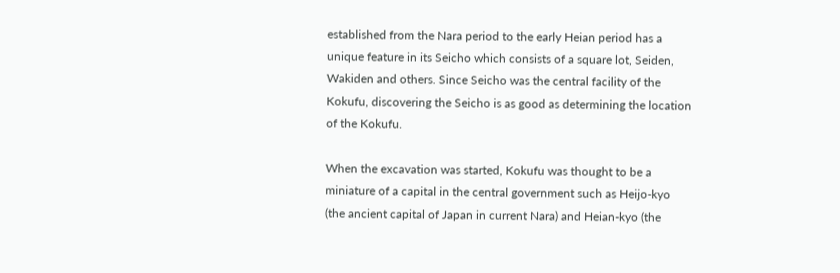established from the Nara period to the early Heian period has a unique feature in its Seicho which consists of a square lot, Seiden, Wakiden and others. Since Seicho was the central facility of the Kokufu, discovering the Seicho is as good as determining the location of the Kokufu.

When the excavation was started, Kokufu was thought to be a miniature of a capital in the central government such as Heijo-kyo (the ancient capital of Japan in current Nara) and Heian-kyo (the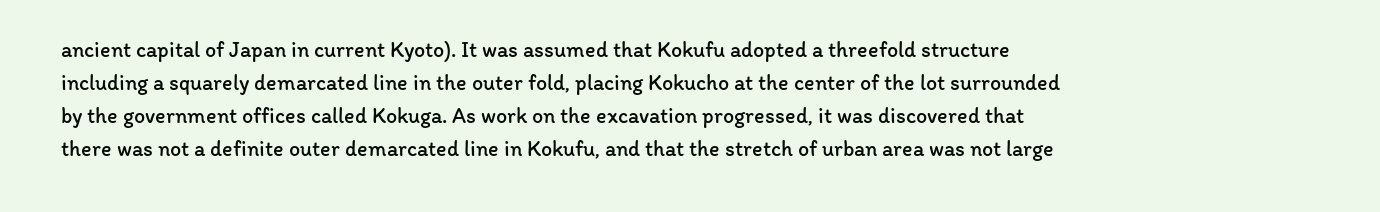ancient capital of Japan in current Kyoto). It was assumed that Kokufu adopted a threefold structure including a squarely demarcated line in the outer fold, placing Kokucho at the center of the lot surrounded by the government offices called Kokuga. As work on the excavation progressed, it was discovered that there was not a definite outer demarcated line in Kokufu, and that the stretch of urban area was not large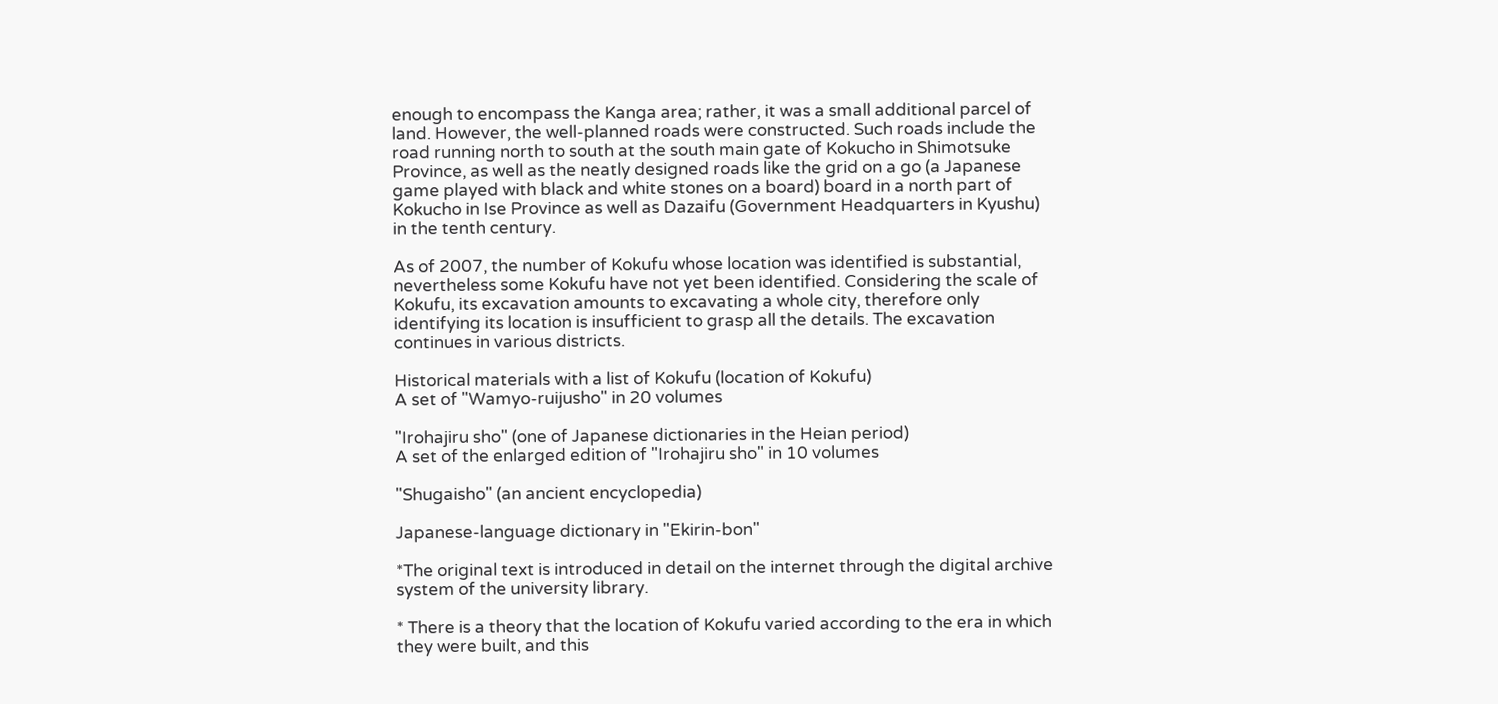enough to encompass the Kanga area; rather, it was a small additional parcel of land. However, the well-planned roads were constructed. Such roads include the road running north to south at the south main gate of Kokucho in Shimotsuke Province, as well as the neatly designed roads like the grid on a go (a Japanese game played with black and white stones on a board) board in a north part of Kokucho in Ise Province as well as Dazaifu (Government Headquarters in Kyushu) in the tenth century.

As of 2007, the number of Kokufu whose location was identified is substantial, nevertheless some Kokufu have not yet been identified. Considering the scale of Kokufu, its excavation amounts to excavating a whole city, therefore only identifying its location is insufficient to grasp all the details. The excavation continues in various districts.

Historical materials with a list of Kokufu (location of Kokufu)
A set of "Wamyo-ruijusho" in 20 volumes

"Irohajiru sho" (one of Japanese dictionaries in the Heian period)
A set of the enlarged edition of "Irohajiru sho" in 10 volumes

"Shugaisho" (an ancient encyclopedia)

Japanese-language dictionary in "Ekirin-bon"

*The original text is introduced in detail on the internet through the digital archive system of the university library.

* There is a theory that the location of Kokufu varied according to the era in which they were built, and this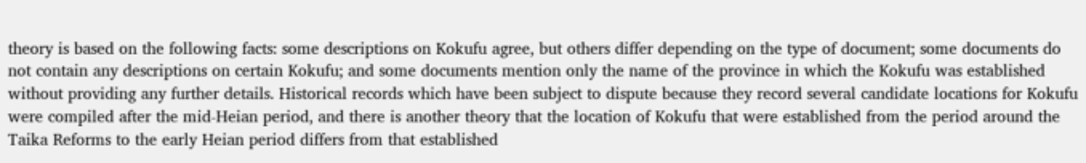theory is based on the following facts: some descriptions on Kokufu agree, but others differ depending on the type of document; some documents do not contain any descriptions on certain Kokufu; and some documents mention only the name of the province in which the Kokufu was established without providing any further details. Historical records which have been subject to dispute because they record several candidate locations for Kokufu were compiled after the mid-Heian period, and there is another theory that the location of Kokufu that were established from the period around the Taika Reforms to the early Heian period differs from that established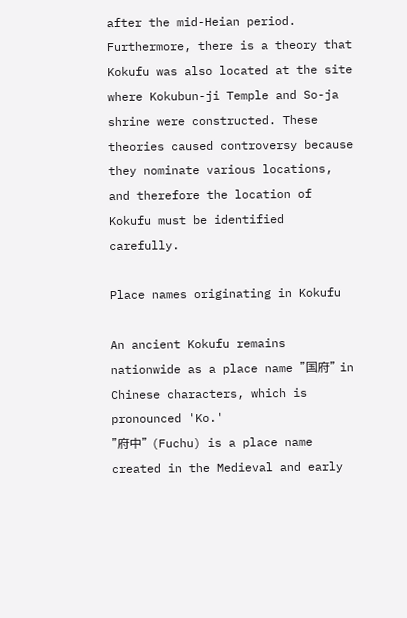after the mid-Heian period. Furthermore, there is a theory that Kokufu was also located at the site where Kokubun-ji Temple and So-ja shrine were constructed. These theories caused controversy because they nominate various locations, and therefore the location of Kokufu must be identified carefully.

Place names originating in Kokufu

An ancient Kokufu remains nationwide as a place name "国府" in Chinese characters, which is pronounced 'Ko.'
"府中" (Fuchu) is a place name created in the Medieval and early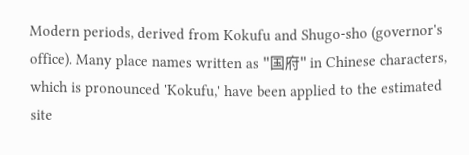Modern periods, derived from Kokufu and Shugo-sho (governor's office). Many place names written as "国府" in Chinese characters, which is pronounced 'Kokufu,' have been applied to the estimated site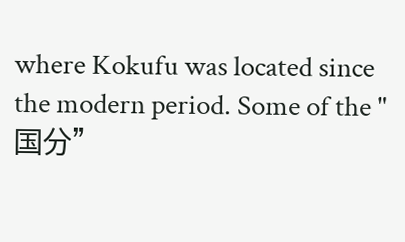where Kokufu was located since the modern period. Some of the "国分"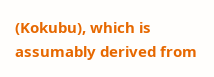(Kokubu), which is assumably derived from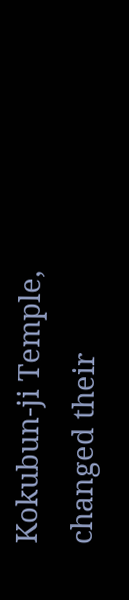Kokubun-ji Temple, changed their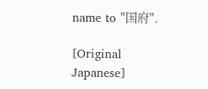name to "国府".

[Original Japanese]